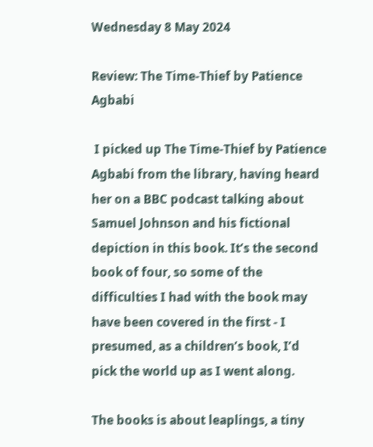Wednesday 8 May 2024

Review: The Time-Thief by Patience Agbabi

 I picked up The Time-Thief by Patience Agbabi from the library, having heard her on a BBC podcast talking about Samuel Johnson and his fictional depiction in this book. It’s the second book of four, so some of the difficulties I had with the book may have been covered in the first - I presumed, as a children’s book, I’d pick the world up as I went along.

The books is about leaplings, a tiny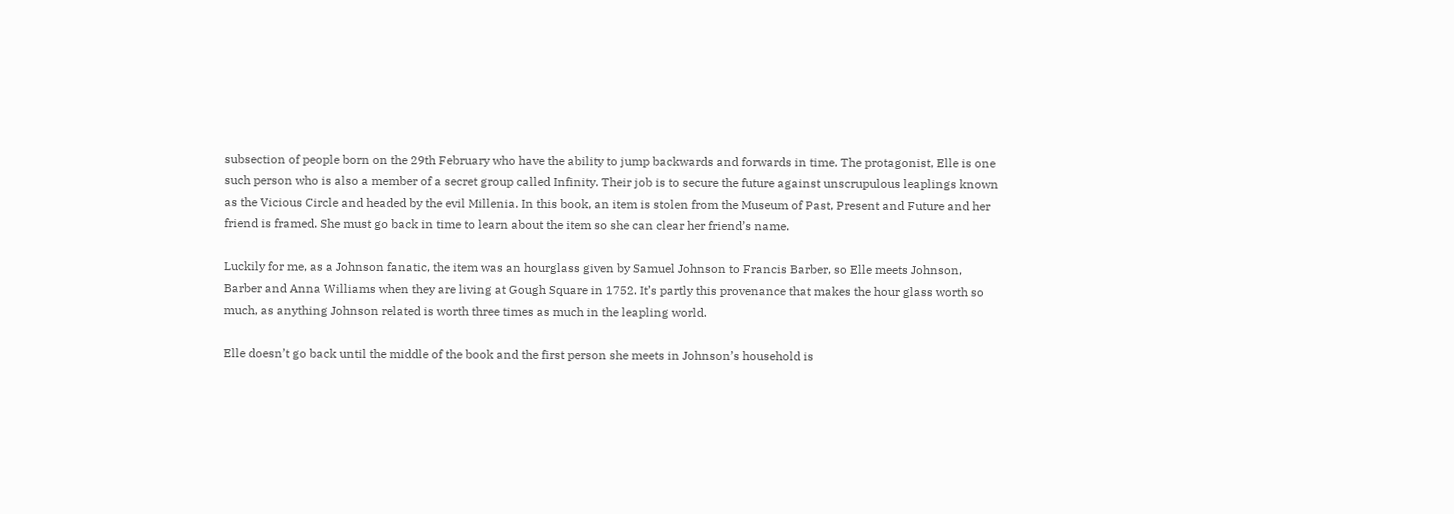subsection of people born on the 29th February who have the ability to jump backwards and forwards in time. The protagonist, Elle is one such person who is also a member of a secret group called Infinity. Their job is to secure the future against unscrupulous leaplings known as the Vicious Circle and headed by the evil Millenia. In this book, an item is stolen from the Museum of Past, Present and Future and her friend is framed. She must go back in time to learn about the item so she can clear her friend’s name.

Luckily for me, as a Johnson fanatic, the item was an hourglass given by Samuel Johnson to Francis Barber, so Elle meets Johnson, Barber and Anna Williams when they are living at Gough Square in 1752. It’s partly this provenance that makes the hour glass worth so much, as anything Johnson related is worth three times as much in the leapling world.

Elle doesn’t go back until the middle of the book and the first person she meets in Johnson’s household is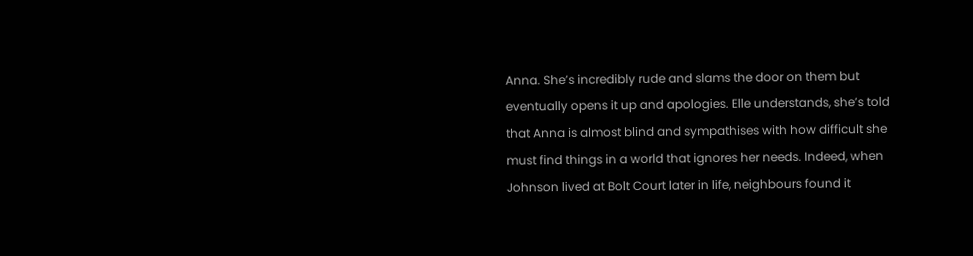Anna. She’s incredibly rude and slams the door on them but eventually opens it up and apologies. Elle understands, she’s told that Anna is almost blind and sympathises with how difficult she must find things in a world that ignores her needs. Indeed, when Johnson lived at Bolt Court later in life, neighbours found it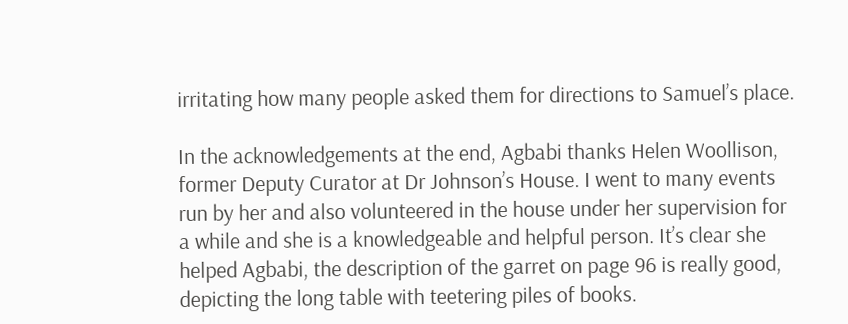irritating how many people asked them for directions to Samuel’s place.

In the acknowledgements at the end, Agbabi thanks Helen Woollison, former Deputy Curator at Dr Johnson’s House. I went to many events run by her and also volunteered in the house under her supervision for a while and she is a knowledgeable and helpful person. It’s clear she helped Agbabi, the description of the garret on page 96 is really good, depicting the long table with teetering piles of books.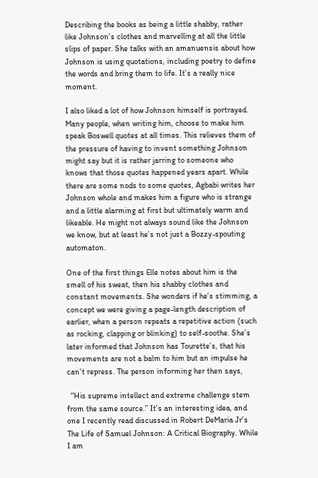Describing the books as being a little shabby, rather like Johnson’s clothes and marvelling at all the little slips of paper. She talks with an amanuensis about how Johnson is using quotations, including poetry to define the words and bring them to life. It’s a really nice moment.

I also liked a lot of how Johnson himself is portrayed. Many people, when writing him, choose to make him speak Boswell quotes at all times. This relieves them of the pressure of having to invent something Johnson might say but it is rather jarring to someone who knows that those quotes happened years apart. While there are some nods to some quotes, Agbabi writes her Johnson whole and makes him a figure who is strange and a little alarming at first but ultimately warm and likeable. He might not always sound like the Johnson we know, but at least he’s not just a Bozzy-spouting automaton.

One of the first things Elle notes about him is the smell of his sweat, then his shabby clothes and constant movements. She wonders if he’s stimming, a concept we were giving a page-length description of earlier, when a person repeats a repetitive action (such as rocking, clapping or blinking) to self-soothe. She’s later informed that Johnson has Tourette’s, that his movements are not a balm to him but an impulse he can’t repress. The person informing her then says,

  “His supreme intellect and extreme challenge stem from the same source.” It’s an interesting idea, and one I recently read discussed in Robert DeMaria Jr’s The Life of Samuel Johnson: A Critical Biography. While I am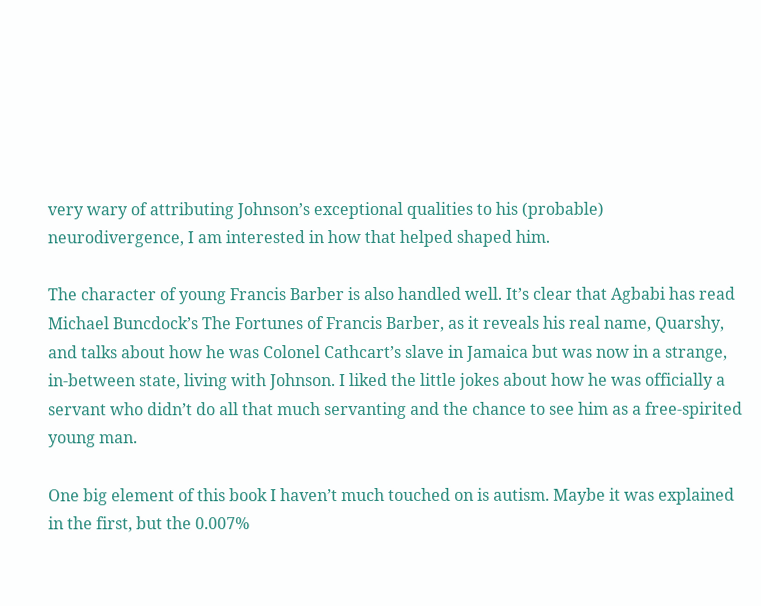very wary of attributing Johnson’s exceptional qualities to his (probable) neurodivergence, I am interested in how that helped shaped him.

The character of young Francis Barber is also handled well. It’s clear that Agbabi has read Michael Buncdock’s The Fortunes of Francis Barber, as it reveals his real name, Quarshy, and talks about how he was Colonel Cathcart’s slave in Jamaica but was now in a strange, in-between state, living with Johnson. I liked the little jokes about how he was officially a servant who didn’t do all that much servanting and the chance to see him as a free-spirited young man.

One big element of this book I haven’t much touched on is autism. Maybe it was explained in the first, but the 0.007%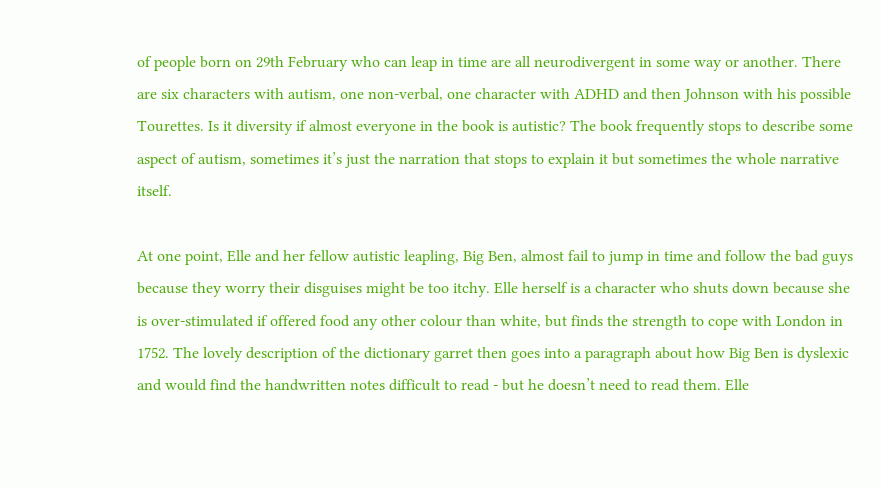of people born on 29th February who can leap in time are all neurodivergent in some way or another. There are six characters with autism, one non-verbal, one character with ADHD and then Johnson with his possible Tourettes. Is it diversity if almost everyone in the book is autistic? The book frequently stops to describe some aspect of autism, sometimes it’s just the narration that stops to explain it but sometimes the whole narrative itself.

At one point, Elle and her fellow autistic leapling, Big Ben, almost fail to jump in time and follow the bad guys because they worry their disguises might be too itchy. Elle herself is a character who shuts down because she is over-stimulated if offered food any other colour than white, but finds the strength to cope with London in 1752. The lovely description of the dictionary garret then goes into a paragraph about how Big Ben is dyslexic and would find the handwritten notes difficult to read - but he doesn’t need to read them. Elle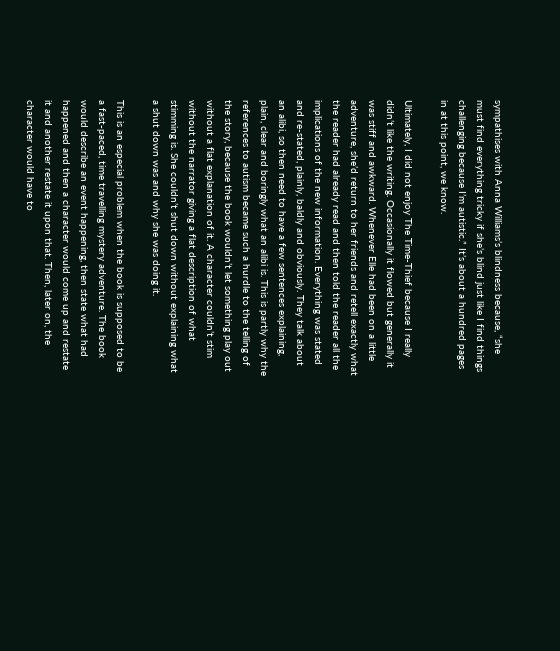sympathises with Anna Williams’s blindness because, “she must find everything tricky if she’s blind just like I find things challenging because I’m autistic.” It’s about a hundred pages in at this point, we know.

Ultimately, I did not enjoy The Time-Thief because I really didn’t like the writing. Occasionally it flowed but generally it was stiff and awkward. Whenever Elle had been on a little adventure, she’d return to her friends and retell exactly what the reader had already read and then told the reader all the implications of the new information. Everything was stated and re-stated, plainly, baldly and obviously. They talk about an alibi, so then need to have a few sentences explaining, plain, clear and boringly what an alibi is. This is partly why the references to autism became such a hurdle to the telling of the story, because the book wouldn’t let something play out without a flat explanation of it. A character couldn’t stim without the narrator giving a flat description of what stimming is. She couldn’t shut down without explaining what a shut down was and why she was doing it.

This is an especial problem when the book is supposed to be a fast-paced, time travelling mystery adventure. The book would describe an event happening, then state what had happened and then a character would come up and restate it and another restate it upon that. Then, later on, the character would have to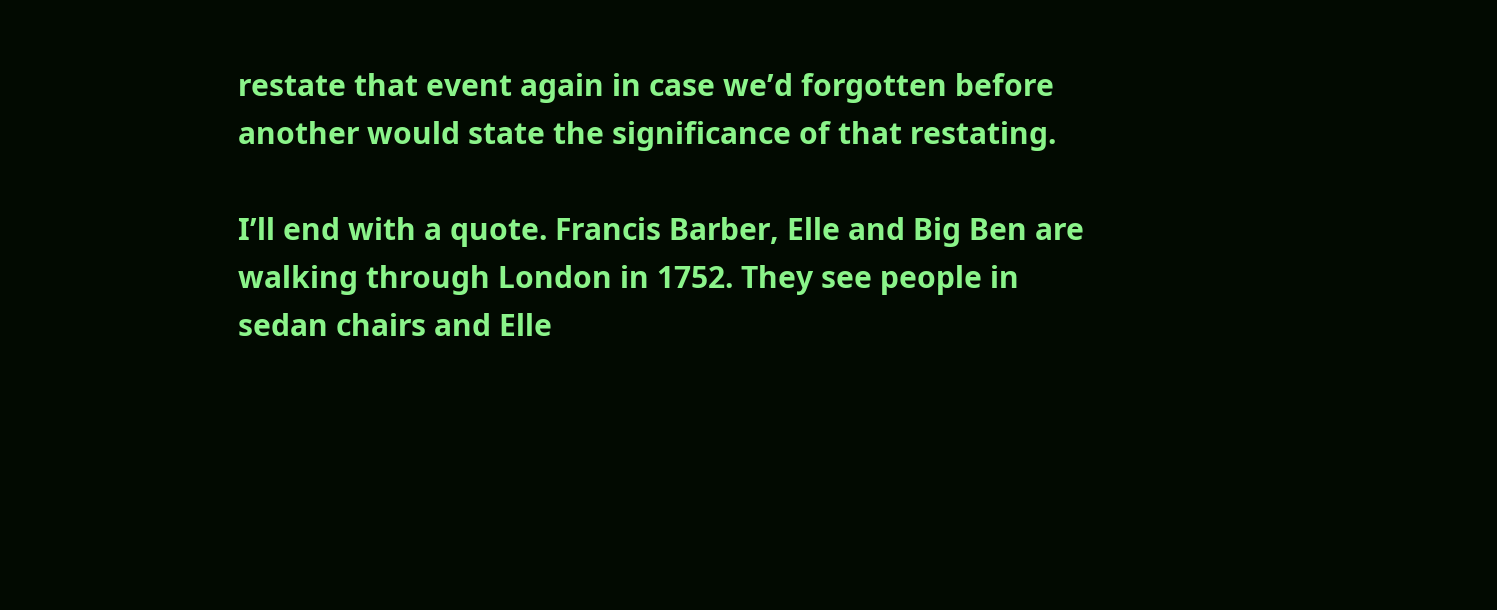restate that event again in case we’d forgotten before another would state the significance of that restating.

I’ll end with a quote. Francis Barber, Elle and Big Ben are walking through London in 1752. They see people in sedan chairs and Elle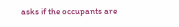asks if the occupants are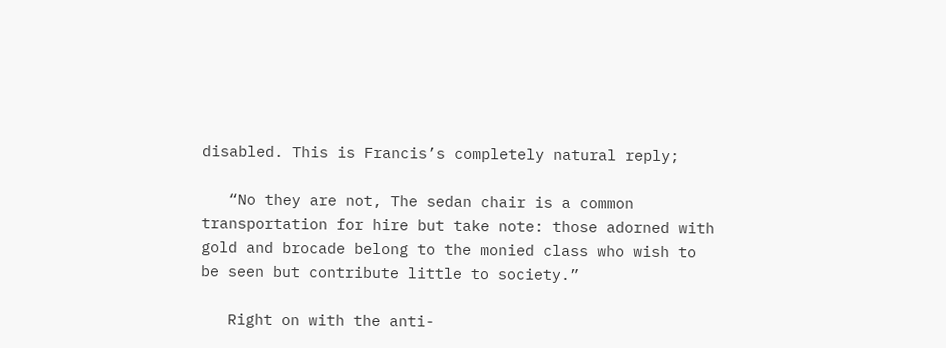disabled. This is Francis’s completely natural reply;

   “No they are not, The sedan chair is a common transportation for hire but take note: those adorned with gold and brocade belong to the monied class who wish to be seen but contribute little to society.”

   Right on with the anti-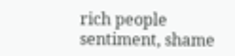rich people sentiment, shame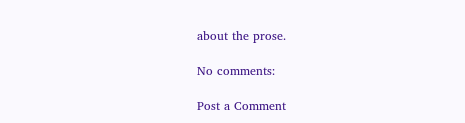about the prose.

No comments:

Post a Comment